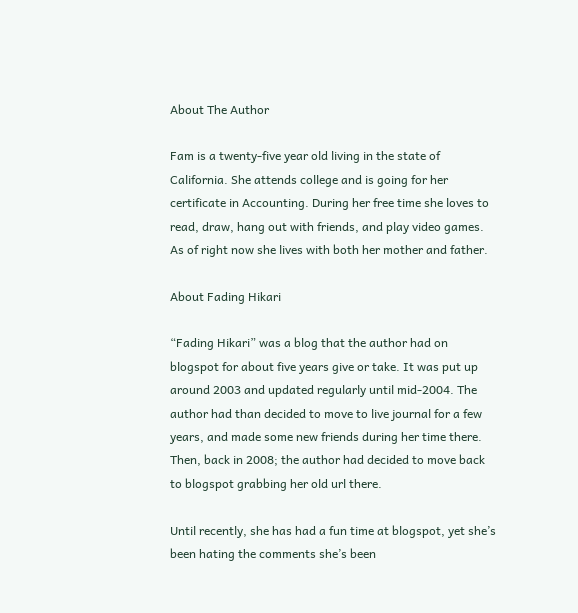About The Author

Fam is a twenty-five year old living in the state of California. She attends college and is going for her certificate in Accounting. During her free time she loves to read, draw, hang out with friends, and play video games. As of right now she lives with both her mother and father.

About Fading Hikari

“Fading Hikari” was a blog that the author had on blogspot for about five years give or take. It was put up around 2003 and updated regularly until mid-2004. The author had than decided to move to live journal for a few years, and made some new friends during her time there. Then, back in 2008; the author had decided to move back to blogspot grabbing her old url there.

Until recently, she has had a fun time at blogspot, yet she’s been hating the comments she’s been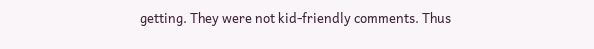getting. They were not kid-friendly comments. Thus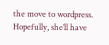the move to wordpress. Hopefully, she’ll have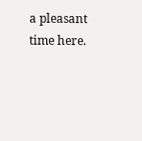a pleasant time here.